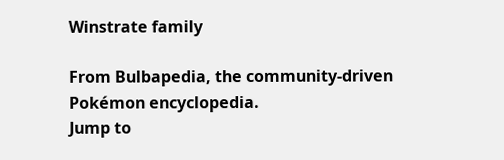Winstrate family

From Bulbapedia, the community-driven Pokémon encyclopedia.
Jump to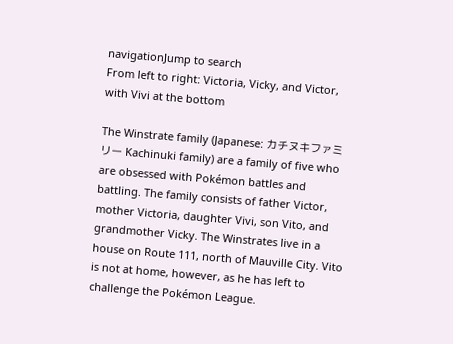navigationJump to search
From left to right: Victoria, Vicky, and Victor, with Vivi at the bottom

The Winstrate family (Japanese: カチヌキファミリー Kachinuki family) are a family of five who are obsessed with Pokémon battles and battling. The family consists of father Victor, mother Victoria, daughter Vivi, son Vito, and grandmother Vicky. The Winstrates live in a house on Route 111, north of Mauville City. Vito is not at home, however, as he has left to challenge the Pokémon League.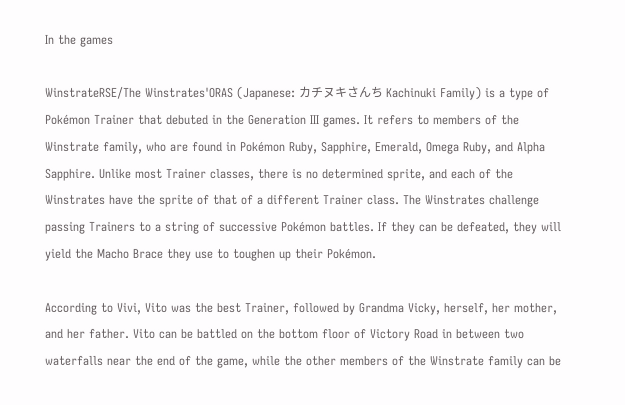In the games

WinstrateRSE/The Winstrates'ORAS (Japanese: カチヌキさんち Kachinuki Family) is a type of Pokémon Trainer that debuted in the Generation III games. It refers to members of the Winstrate family, who are found in Pokémon Ruby, Sapphire, Emerald, Omega Ruby, and Alpha Sapphire. Unlike most Trainer classes, there is no determined sprite, and each of the Winstrates have the sprite of that of a different Trainer class. The Winstrates challenge passing Trainers to a string of successive Pokémon battles. If they can be defeated, they will yield the Macho Brace they use to toughen up their Pokémon.

According to Vivi, Vito was the best Trainer, followed by Grandma Vicky, herself, her mother, and her father. Vito can be battled on the bottom floor of Victory Road in between two waterfalls near the end of the game, while the other members of the Winstrate family can be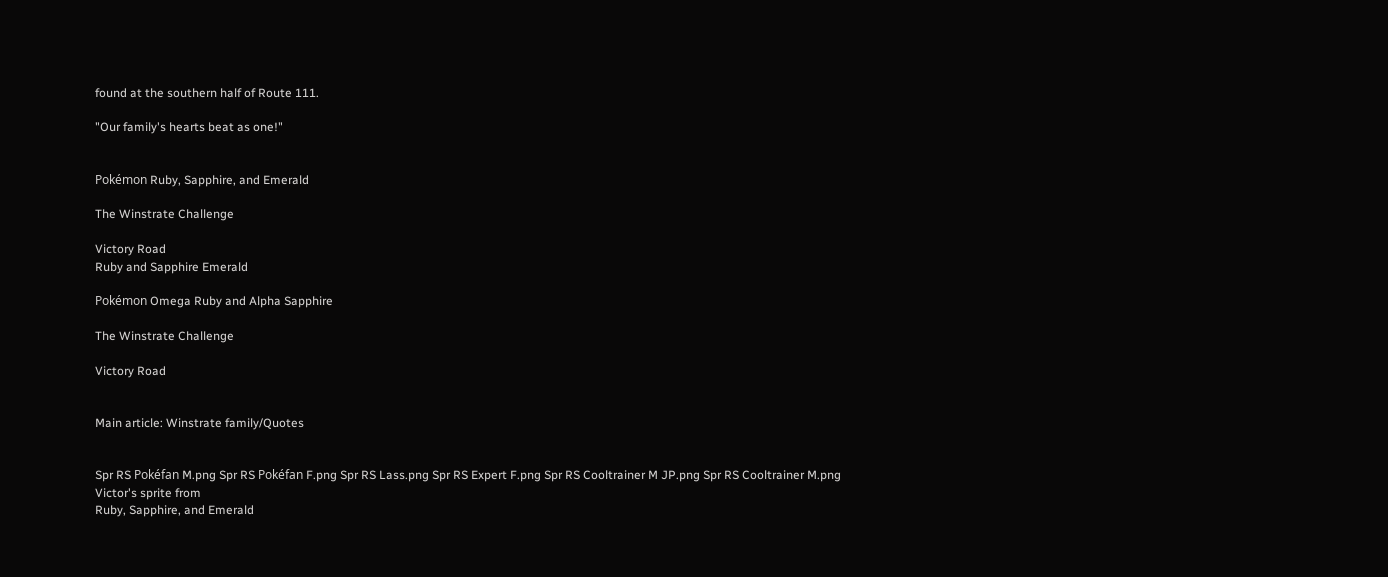found at the southern half of Route 111.

"Our family's hearts beat as one!"


Pokémon Ruby, Sapphire, and Emerald

The Winstrate Challenge

Victory Road
Ruby and Sapphire Emerald

Pokémon Omega Ruby and Alpha Sapphire

The Winstrate Challenge

Victory Road


Main article: Winstrate family/Quotes


Spr RS Pokéfan M.png Spr RS Pokéfan F.png Spr RS Lass.png Spr RS Expert F.png Spr RS Cooltrainer M JP.png Spr RS Cooltrainer M.png
Victor's sprite from
Ruby, Sapphire, and Emerald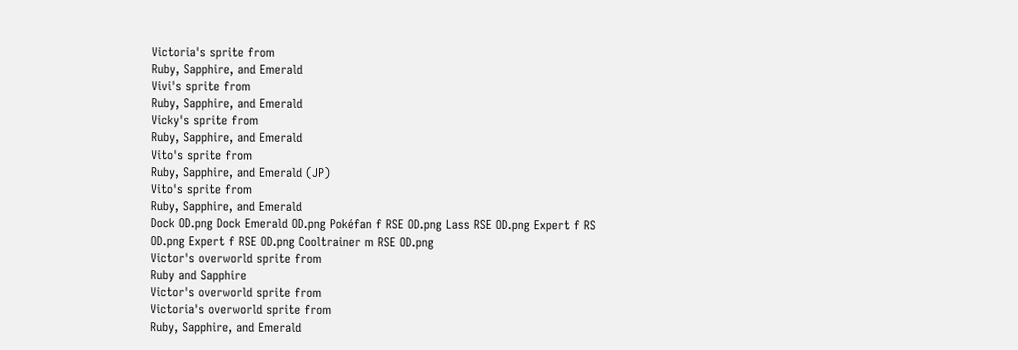Victoria's sprite from
Ruby, Sapphire, and Emerald
Vivi's sprite from
Ruby, Sapphire, and Emerald
Vicky's sprite from
Ruby, Sapphire, and Emerald
Vito's sprite from
Ruby, Sapphire, and Emerald (JP)
Vito's sprite from
Ruby, Sapphire, and Emerald
Dock OD.png Dock Emerald OD.png Pokéfan f RSE OD.png Lass RSE OD.png Expert f RS OD.png Expert f RSE OD.png Cooltrainer m RSE OD.png
Victor's overworld sprite from
Ruby and Sapphire
Victor's overworld sprite from
Victoria's overworld sprite from
Ruby, Sapphire, and Emerald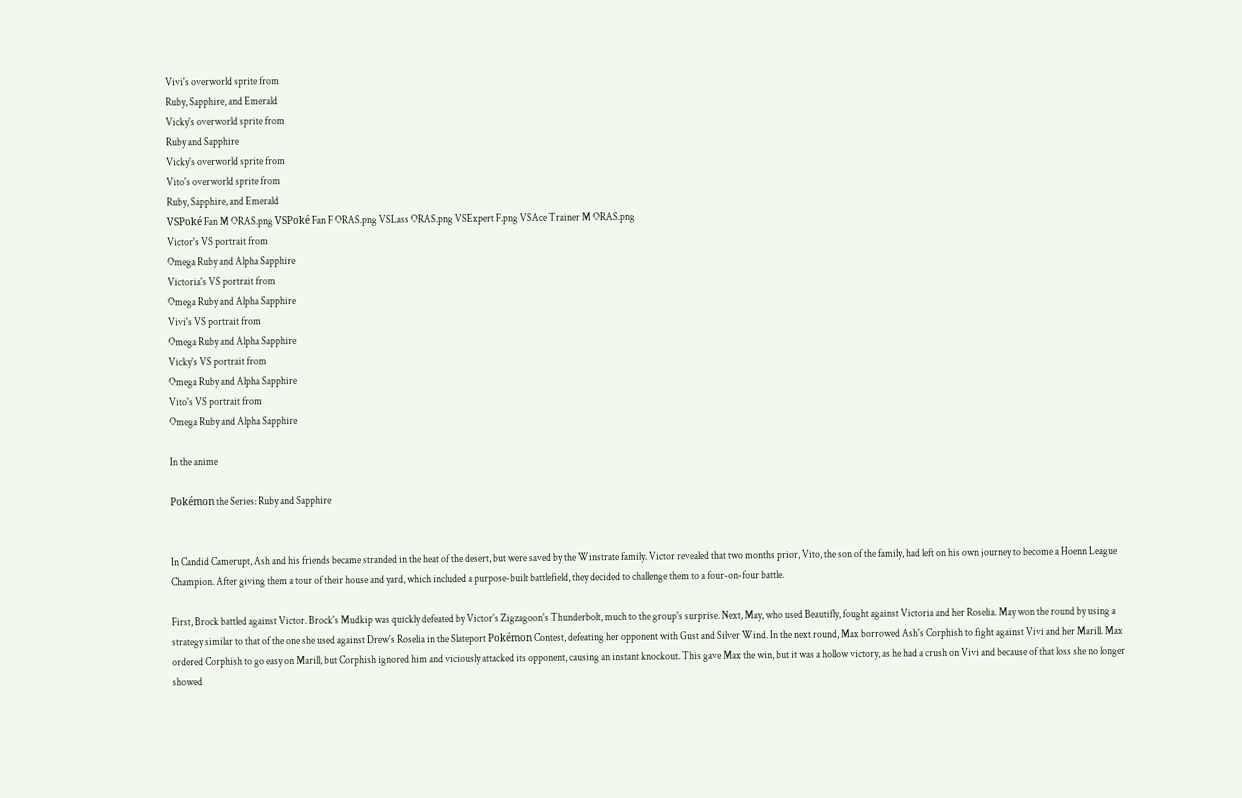Vivi's overworld sprite from
Ruby, Sapphire, and Emerald
Vicky's overworld sprite from
Ruby and Sapphire
Vicky's overworld sprite from
Vito's overworld sprite from
Ruby, Sapphire, and Emerald
VSPoké Fan M ORAS.png VSPoké Fan F ORAS.png VSLass ORAS.png VSExpert F.png VSAce Trainer M ORAS.png
Victor's VS portrait from
Omega Ruby and Alpha Sapphire
Victoria's VS portrait from
Omega Ruby and Alpha Sapphire
Vivi's VS portrait from
Omega Ruby and Alpha Sapphire
Vicky's VS portrait from
Omega Ruby and Alpha Sapphire
Vito's VS portrait from
Omega Ruby and Alpha Sapphire

In the anime

Pokémon the Series: Ruby and Sapphire


In Candid Camerupt, Ash and his friends became stranded in the heat of the desert, but were saved by the Winstrate family. Victor revealed that two months prior, Vito, the son of the family, had left on his own journey to become a Hoenn League Champion. After giving them a tour of their house and yard, which included a purpose-built battlefield, they decided to challenge them to a four-on-four battle.

First, Brock battled against Victor. Brock's Mudkip was quickly defeated by Victor's Zigzagoon's Thunderbolt, much to the group's surprise. Next, May, who used Beautifly, fought against Victoria and her Roselia. May won the round by using a strategy similar to that of the one she used against Drew's Roselia in the Slateport Pokémon Contest, defeating her opponent with Gust and Silver Wind. In the next round, Max borrowed Ash's Corphish to fight against Vivi and her Marill. Max ordered Corphish to go easy on Marill, but Corphish ignored him and viciously attacked its opponent, causing an instant knockout. This gave Max the win, but it was a hollow victory, as he had a crush on Vivi and because of that loss she no longer showed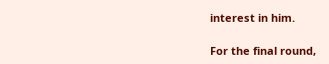interest in him.

For the final round,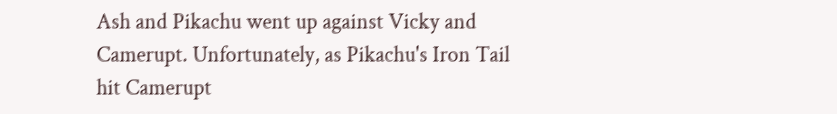Ash and Pikachu went up against Vicky and Camerupt. Unfortunately, as Pikachu's Iron Tail hit Camerupt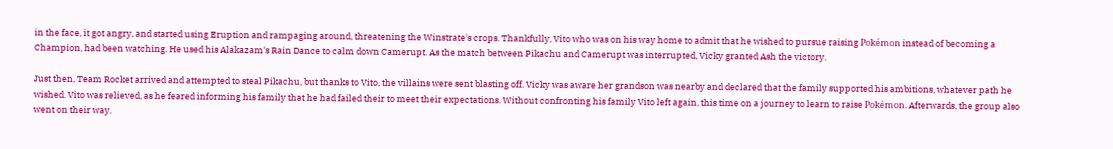in the face, it got angry, and started using Eruption and rampaging around, threatening the Winstrate's crops. Thankfully, Vito who was on his way home to admit that he wished to pursue raising Pokémon instead of becoming a Champion, had been watching. He used his Alakazam's Rain Dance to calm down Camerupt. As the match between Pikachu and Camerupt was interrupted, Vicky granted Ash the victory.

Just then, Team Rocket arrived and attempted to steal Pikachu, but thanks to Vito, the villains were sent blasting off. Vicky was aware her grandson was nearby and declared that the family supported his ambitions, whatever path he wished. Vito was relieved, as he feared informing his family that he had failed their to meet their expectations. Without confronting his family Vito left again, this time on a journey to learn to raise Pokémon. Afterwards, the group also went on their way.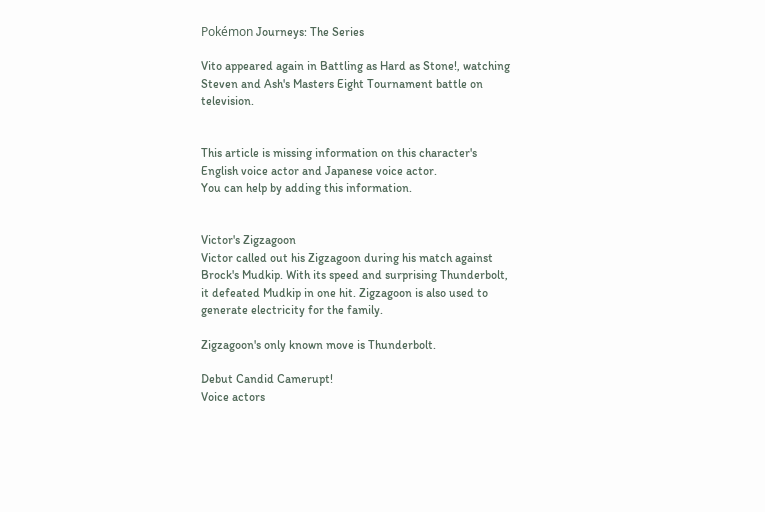Pokémon Journeys: The Series

Vito appeared again in Battling as Hard as Stone!, watching Steven and Ash's Masters Eight Tournament battle on television.


This article is missing information on this character's English voice actor and Japanese voice actor.
You can help by adding this information.


Victor's Zigzagoon
Victor called out his Zigzagoon during his match against Brock's Mudkip. With its speed and surprising Thunderbolt, it defeated Mudkip in one hit. Zigzagoon is also used to generate electricity for the family.

Zigzagoon's only known move is Thunderbolt.

Debut Candid Camerupt!
Voice actors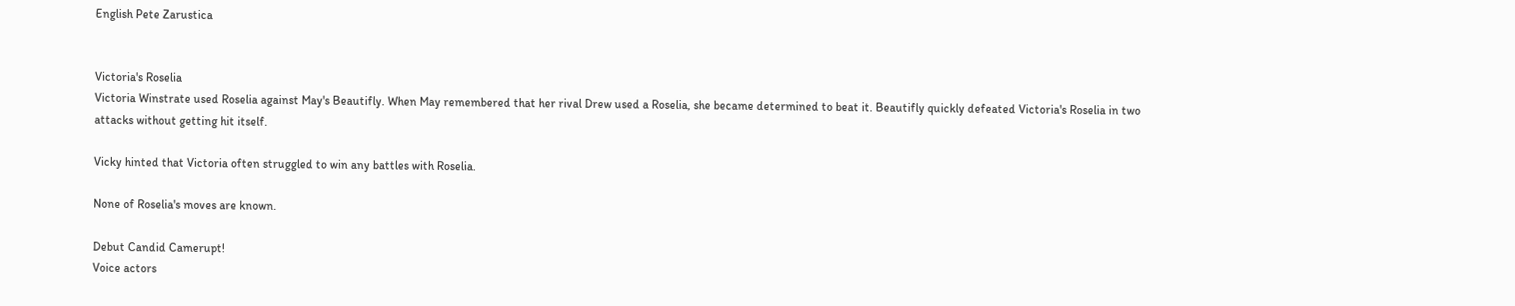English Pete Zarustica


Victoria's Roselia
Victoria Winstrate used Roselia against May's Beautifly. When May remembered that her rival Drew used a Roselia, she became determined to beat it. Beautifly quickly defeated Victoria's Roselia in two attacks without getting hit itself.

Vicky hinted that Victoria often struggled to win any battles with Roselia.

None of Roselia's moves are known.

Debut Candid Camerupt!
Voice actors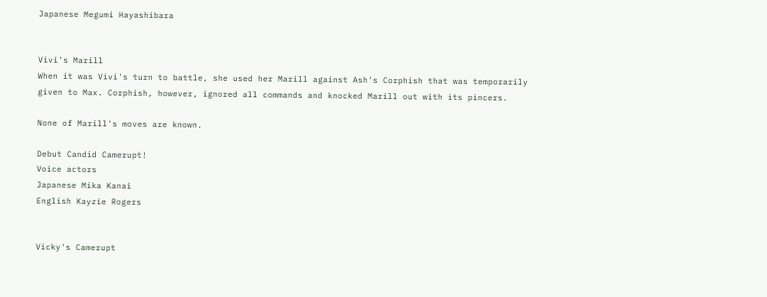Japanese Megumi Hayashibara


Vivi's Marill
When it was Vivi's turn to battle, she used her Marill against Ash's Corphish that was temporarily given to Max. Corphish, however, ignored all commands and knocked Marill out with its pincers.

None of Marill's moves are known.

Debut Candid Camerupt!
Voice actors
Japanese Mika Kanai
English Kayzie Rogers


Vicky's Camerupt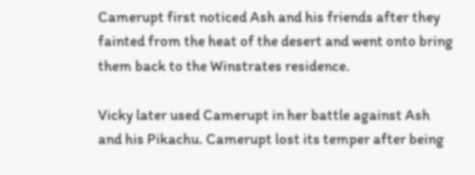Camerupt first noticed Ash and his friends after they fainted from the heat of the desert and went onto bring them back to the Winstrates residence.

Vicky later used Camerupt in her battle against Ash and his Pikachu. Camerupt lost its temper after being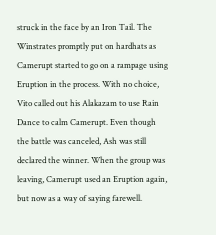struck in the face by an Iron Tail. The Winstrates promptly put on hardhats as Camerupt started to go on a rampage using Eruption in the process. With no choice, Vito called out his Alakazam to use Rain Dance to calm Camerupt. Even though the battle was canceled, Ash was still declared the winner. When the group was leaving, Camerupt used an Eruption again, but now as a way of saying farewell.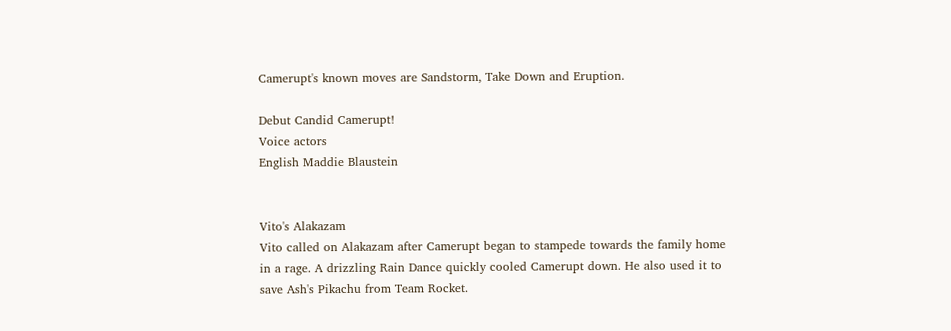Camerupt's known moves are Sandstorm, Take Down and Eruption.

Debut Candid Camerupt!
Voice actors
English Maddie Blaustein


Vito's Alakazam
Vito called on Alakazam after Camerupt began to stampede towards the family home in a rage. A drizzling Rain Dance quickly cooled Camerupt down. He also used it to save Ash's Pikachu from Team Rocket.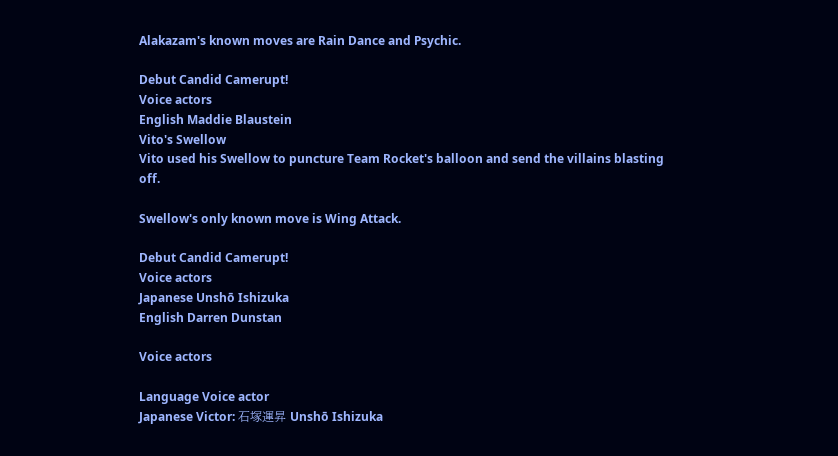Alakazam's known moves are Rain Dance and Psychic.

Debut Candid Camerupt!
Voice actors
English Maddie Blaustein
Vito's Swellow
Vito used his Swellow to puncture Team Rocket's balloon and send the villains blasting off.

Swellow's only known move is Wing Attack.

Debut Candid Camerupt!
Voice actors
Japanese Unshō Ishizuka
English Darren Dunstan

Voice actors

Language Voice actor
Japanese Victor: 石塚運昇 Unshō Ishizuka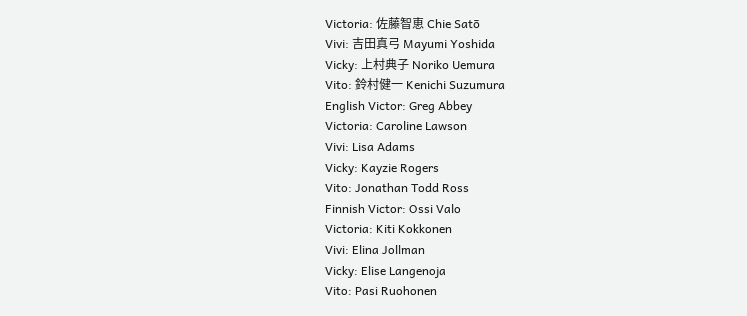Victoria: 佐藤智恵 Chie Satō
Vivi: 吉田真弓 Mayumi Yoshida
Vicky: 上村典子 Noriko Uemura
Vito: 鈴村健一 Kenichi Suzumura
English Victor: Greg Abbey
Victoria: Caroline Lawson
Vivi: Lisa Adams
Vicky: Kayzie Rogers
Vito: Jonathan Todd Ross
Finnish Victor: Ossi Valo
Victoria: Kiti Kokkonen
Vivi: Elina Jollman
Vicky: Elise Langenoja
Vito: Pasi Ruohonen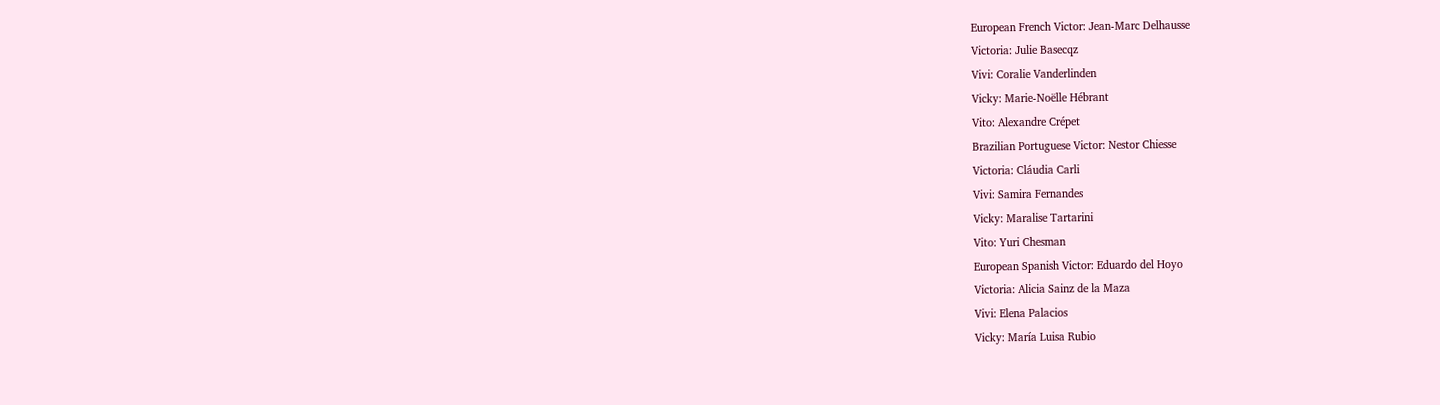European French Victor: Jean-Marc Delhausse
Victoria: Julie Basecqz
Vivi: Coralie Vanderlinden
Vicky: Marie-Noëlle Hébrant
Vito: Alexandre Crépet
Brazilian Portuguese Victor: Nestor Chiesse
Victoria: Cláudia Carli
Vivi: Samira Fernandes
Vicky: Maralise Tartarini
Vito: Yuri Chesman
European Spanish Victor: Eduardo del Hoyo
Victoria: Alicia Sainz de la Maza
Vivi: Elena Palacios
Vicky: María Luisa Rubio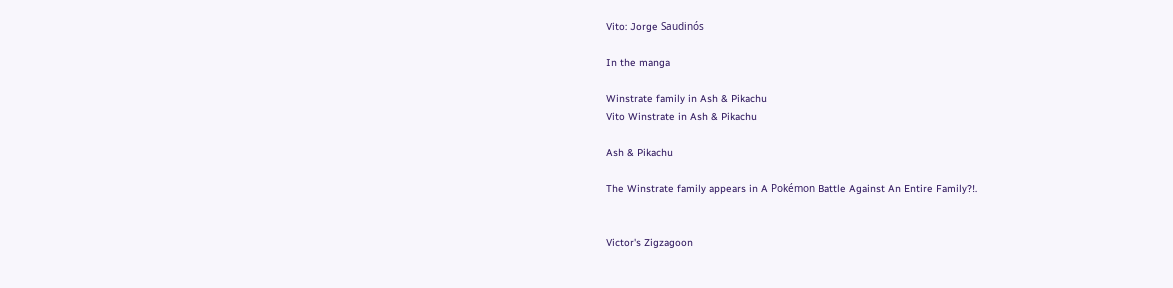Vito: Jorge Saudinós

In the manga

Winstrate family in Ash & Pikachu
Vito Winstrate in Ash & Pikachu

Ash & Pikachu

The Winstrate family appears in A Pokémon Battle Against An Entire Family?!.


Victor's Zigzagoon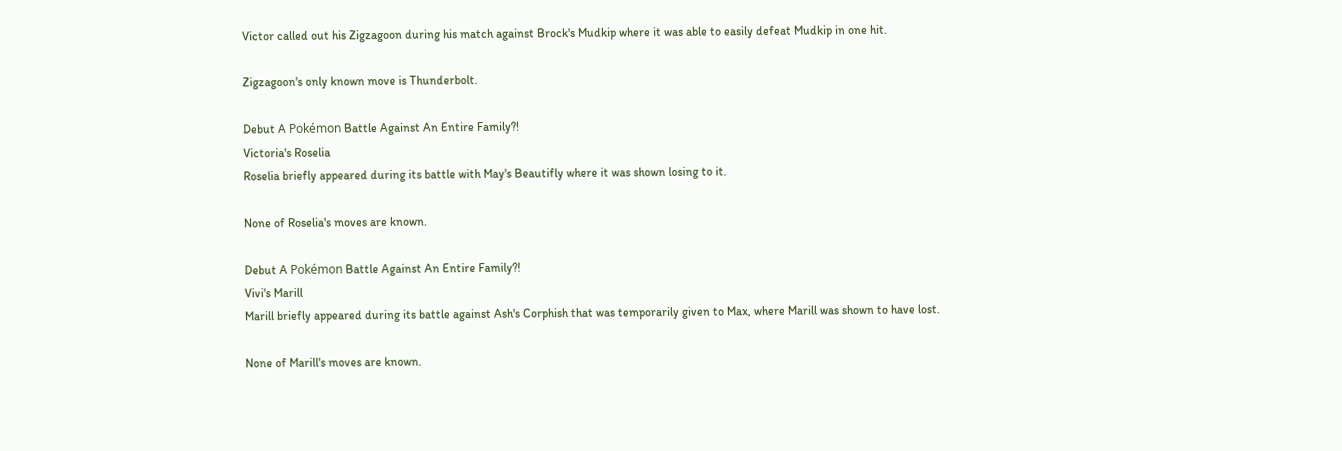Victor called out his Zigzagoon during his match against Brock's Mudkip where it was able to easily defeat Mudkip in one hit.

Zigzagoon's only known move is Thunderbolt.

Debut A Pokémon Battle Against An Entire Family?!
Victoria's Roselia
Roselia briefly appeared during its battle with May's Beautifly where it was shown losing to it.

None of Roselia's moves are known.

Debut A Pokémon Battle Against An Entire Family?!
Vivi's Marill
Marill briefly appeared during its battle against Ash's Corphish that was temporarily given to Max, where Marill was shown to have lost.

None of Marill's moves are known.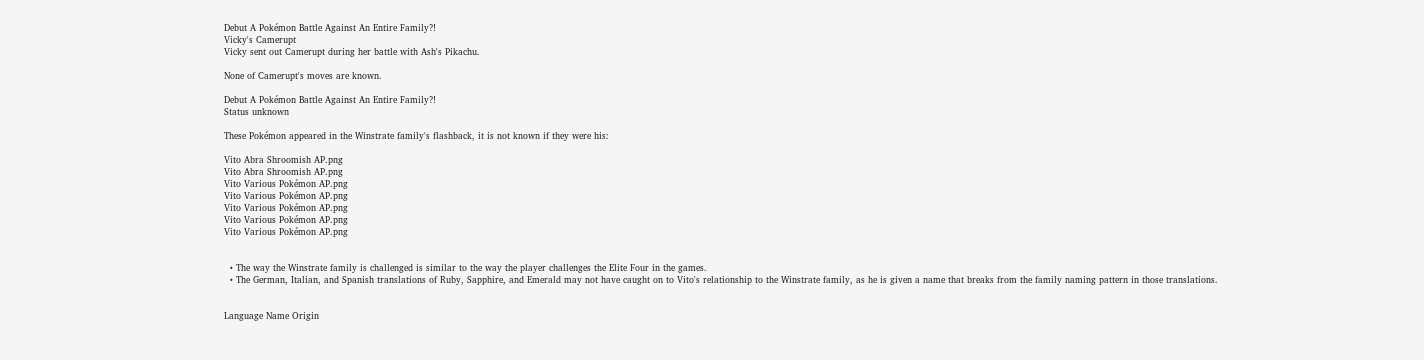Debut A Pokémon Battle Against An Entire Family?!
Vicky's Camerupt
Vicky sent out Camerupt during her battle with Ash's Pikachu.

None of Camerupt's moves are known.

Debut A Pokémon Battle Against An Entire Family?!
Status unknown

These Pokémon appeared in the Winstrate family's flashback, it is not known if they were his:

Vito Abra Shroomish AP.png
Vito Abra Shroomish AP.png
Vito Various Pokémon AP.png
Vito Various Pokémon AP.png
Vito Various Pokémon AP.png
Vito Various Pokémon AP.png
Vito Various Pokémon AP.png


  • The way the Winstrate family is challenged is similar to the way the player challenges the Elite Four in the games.
  • The German, Italian, and Spanish translations of Ruby, Sapphire, and Emerald may not have caught on to Vito's relationship to the Winstrate family, as he is given a name that breaks from the family naming pattern in those translations.


Language Name Origin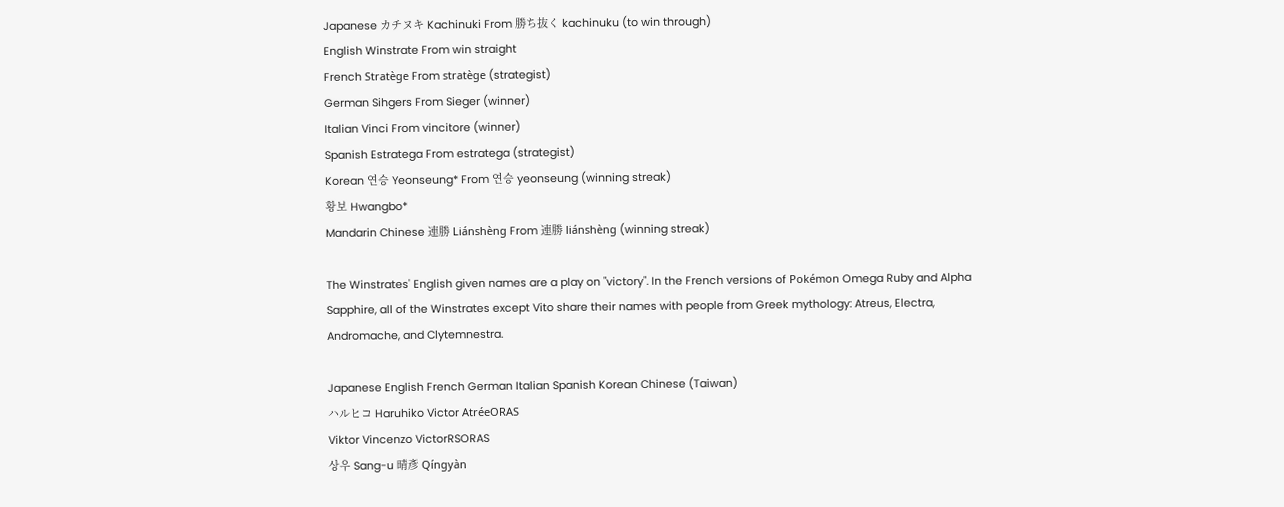Japanese カチヌキ Kachinuki From 勝ち抜く kachinuku (to win through)
English Winstrate From win straight
French Stratège From stratège (strategist)
German Sihgers From Sieger (winner)
Italian Vinci From vincitore (winner)
Spanish Estratega From estratega (strategist)
Korean 연승 Yeonseung* From 연승 yeonseung (winning streak)
황보 Hwangbo*
Mandarin Chinese 連勝 Liánshèng From 連勝 liánshèng (winning streak)

The Winstrates' English given names are a play on "victory". In the French versions of Pokémon Omega Ruby and Alpha Sapphire, all of the Winstrates except Vito share their names with people from Greek mythology: Atreus, Electra, Andromache, and Clytemnestra.

Japanese English French German Italian Spanish Korean Chinese (Taiwan)
ハルヒコ Haruhiko Victor AtréeORAS
Viktor Vincenzo VictorRSORAS
상우 Sang-u 晴彥 Qíngyàn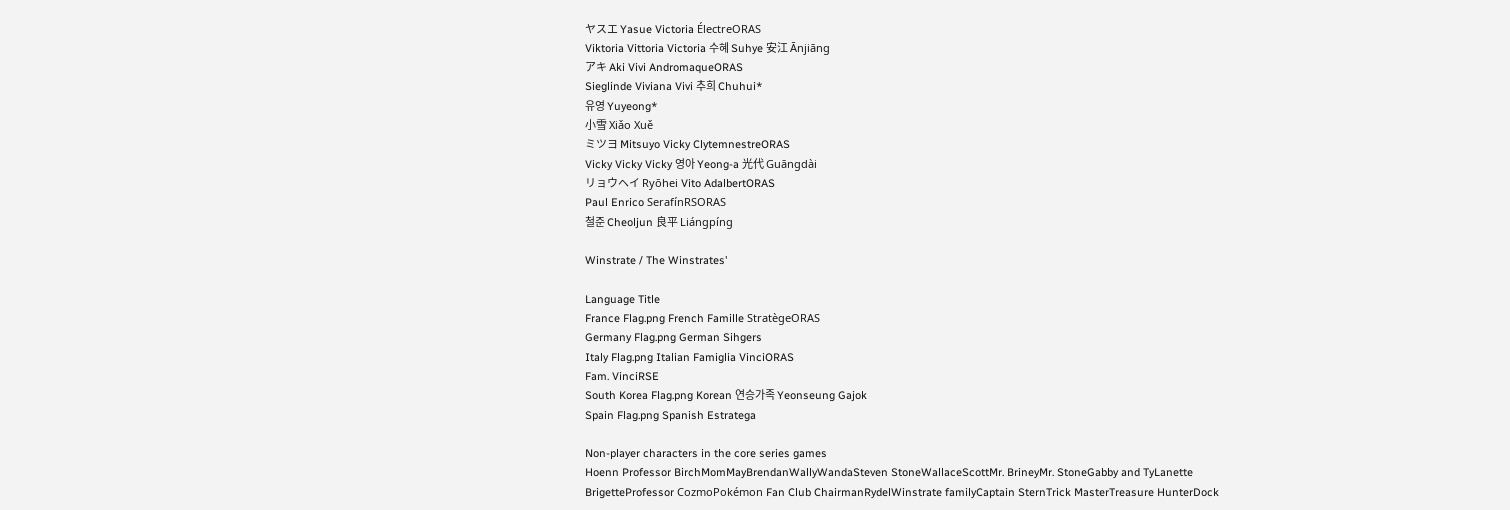ヤスエ Yasue Victoria ÉlectreORAS
Viktoria Vittoria Victoria 수혜 Suhye 安江 Ānjiāng
アキ Aki Vivi AndromaqueORAS
Sieglinde Viviana Vivi 추희 Chuhui*
유영 Yuyeong*
小雪 Xiǎo Xuě
ミツヨ Mitsuyo Vicky ClytemnestreORAS
Vicky Vicky Vicky 영아 Yeong-a 光代 Guāngdài
リョウヘイ Ryōhei Vito AdalbertORAS
Paul Enrico SerafínRSORAS
철준 Cheoljun 良平 Liángpíng

Winstrate / The Winstrates'

Language Title
France Flag.png French Famille StratègeORAS
Germany Flag.png German Sihgers
Italy Flag.png Italian Famiglia VinciORAS
Fam. VinciRSE
South Korea Flag.png Korean 연승가족 Yeonseung Gajok
Spain Flag.png Spanish Estratega

Non-player characters in the core series games
Hoenn Professor BirchMomMayBrendanWallyWandaSteven StoneWallaceScottMr. BrineyMr. StoneGabby and TyLanette
BrigetteProfessor CozmoPokémon Fan Club ChairmanRydelWinstrate familyCaptain SternTrick MasterTreasure HunterDock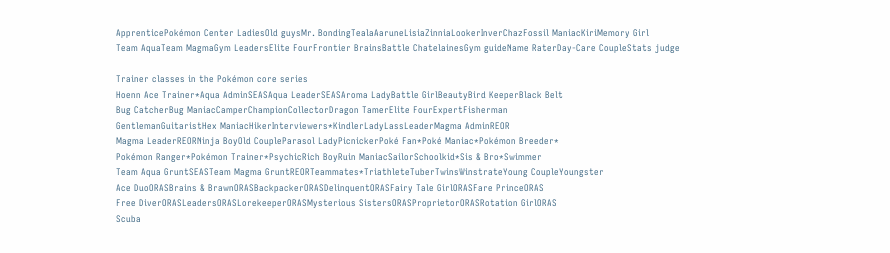ApprenticePokémon Center LadiesOld guysMr. BondingTealaAaruneLisiaZinniaLookerInverChazFossil ManiacKiriMemory Girl
Team AquaTeam MagmaGym LeadersElite FourFrontier BrainsBattle ChatelainesGym guideName RaterDay-Care CoupleStats judge

Trainer classes in the Pokémon core series
Hoenn Ace Trainer*Aqua AdminSEASAqua LeaderSEASAroma LadyBattle GirlBeautyBird KeeperBlack Belt
Bug CatcherBug ManiacCamperChampionCollectorDragon TamerElite FourExpertFisherman
GentlemanGuitaristHex ManiacHikerInterviewers*KindlerLadyLassLeaderMagma AdminREOR
Magma LeaderREORNinja BoyOld CoupleParasol LadyPicnickerPoké Fan*Poké Maniac*Pokémon Breeder*
Pokémon Ranger*Pokémon Trainer*PsychicRich BoyRuin ManiacSailorSchoolkid*Sis & Bro*Swimmer
Team Aqua GruntSEASTeam Magma GruntREORTeammates*TriathleteTuberTwinsWinstrateYoung CoupleYoungster
Ace DuoORASBrains & BrawnORASBackpackerORASDelinquentORASFairy Tale GirlORASFare PrinceORAS
Free DiverORASLeadersORASLorekeeperORASMysterious SistersORASProprietorORASRotation GirlORAS
Scuba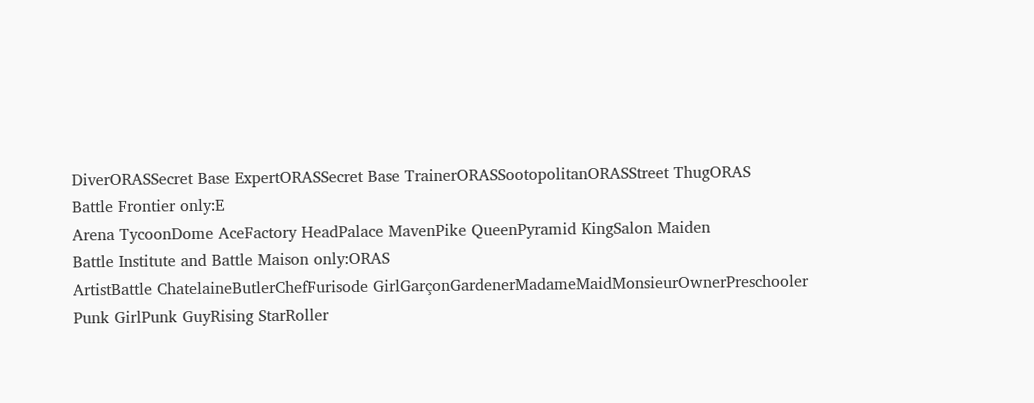DiverORASSecret Base ExpertORASSecret Base TrainerORASSootopolitanORASStreet ThugORAS
Battle Frontier only:E
Arena TycoonDome AceFactory HeadPalace MavenPike QueenPyramid KingSalon Maiden
Battle Institute and Battle Maison only:ORAS
ArtistBattle ChatelaineButlerChefFurisode GirlGarçonGardenerMadameMaidMonsieurOwnerPreschooler
Punk GirlPunk GuyRising StarRoller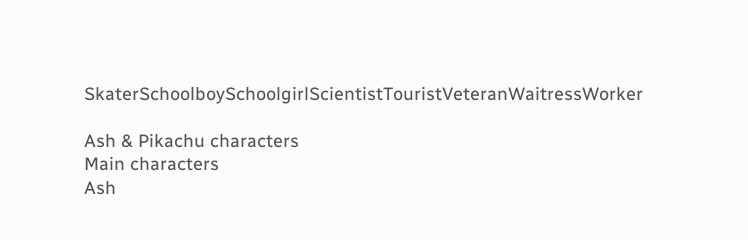SkaterSchoolboySchoolgirlScientistTouristVeteranWaitressWorker

Ash & Pikachu characters
Main characters
Ash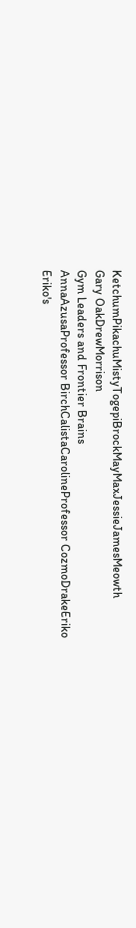KetchumPikachuMistyTogepiBrockMayMaxJessieJamesMeowth
Gary OakDrewMorrison
Gym Leaders and Frontier Brains
AnnaAzusaProfessor BirchCalistaCarolineProfessor CozmoDrakeEriko
Eriko's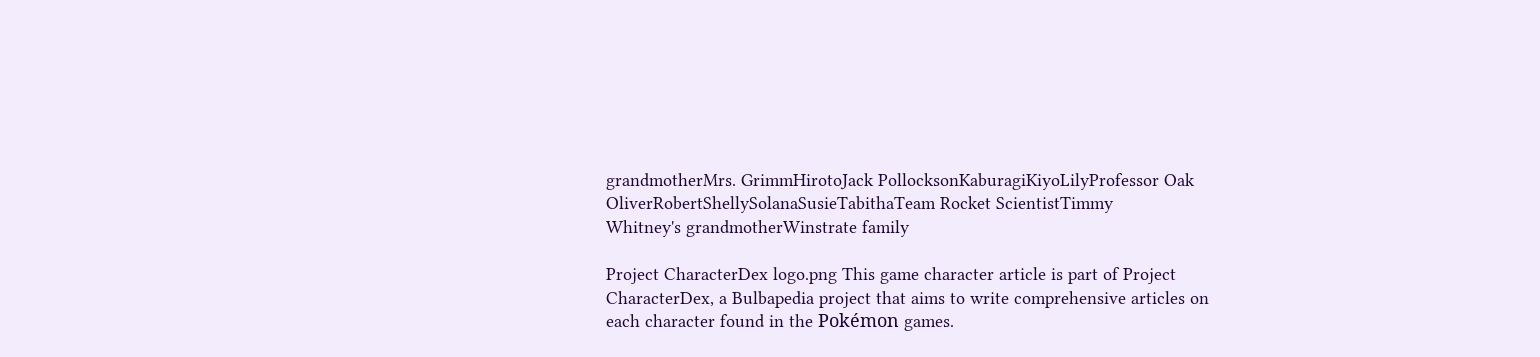grandmotherMrs. GrimmHirotoJack PollocksonKaburagiKiyoLilyProfessor Oak
OliverRobertShellySolanaSusieTabithaTeam Rocket ScientistTimmy
Whitney's grandmotherWinstrate family

Project CharacterDex logo.png This game character article is part of Project CharacterDex, a Bulbapedia project that aims to write comprehensive articles on each character found in the Pokémon games.